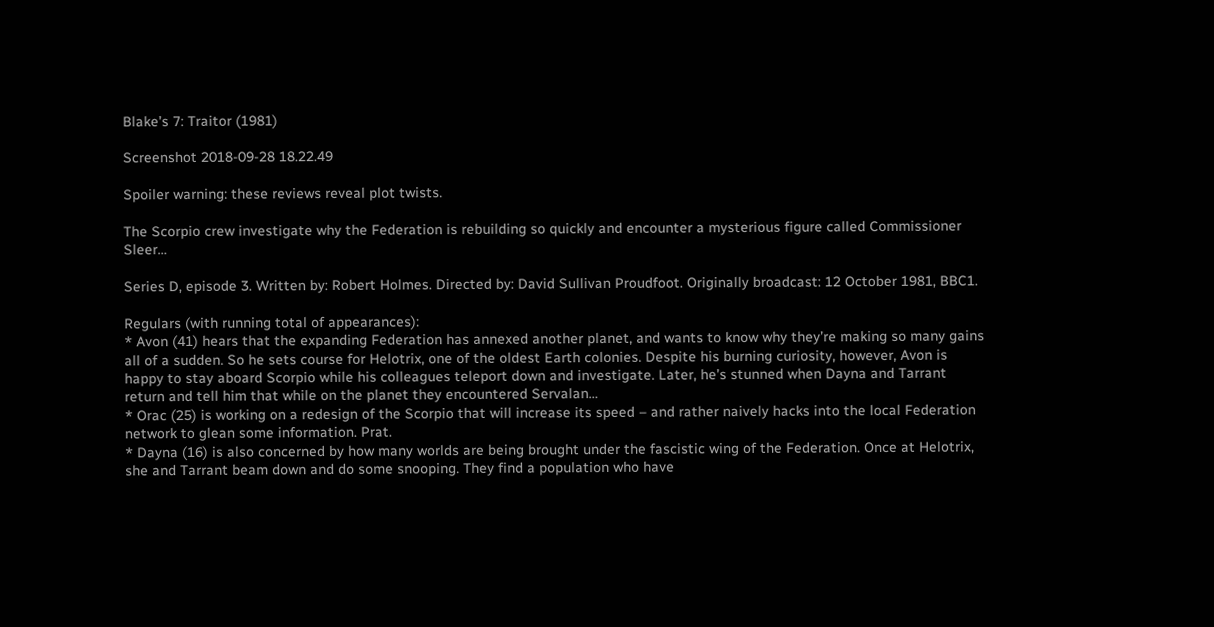Blake’s 7: Traitor (1981)

Screenshot 2018-09-28 18.22.49

Spoiler warning: these reviews reveal plot twists.

The Scorpio crew investigate why the Federation is rebuilding so quickly and encounter a mysterious figure called Commissioner Sleer…

Series D, episode 3. Written by: Robert Holmes. Directed by: David Sullivan Proudfoot. Originally broadcast: 12 October 1981, BBC1.

Regulars (with running total of appearances):
* Avon (41) hears that the expanding Federation has annexed another planet, and wants to know why they’re making so many gains all of a sudden. So he sets course for Helotrix, one of the oldest Earth colonies. Despite his burning curiosity, however, Avon is happy to stay aboard Scorpio while his colleagues teleport down and investigate. Later, he’s stunned when Dayna and Tarrant return and tell him that while on the planet they encountered Servalan…
* Orac (25) is working on a redesign of the Scorpio that will increase its speed – and rather naively hacks into the local Federation network to glean some information. Prat.
* Dayna (16) is also concerned by how many worlds are being brought under the fascistic wing of the Federation. Once at Helotrix, she and Tarrant beam down and do some snooping. They find a population who have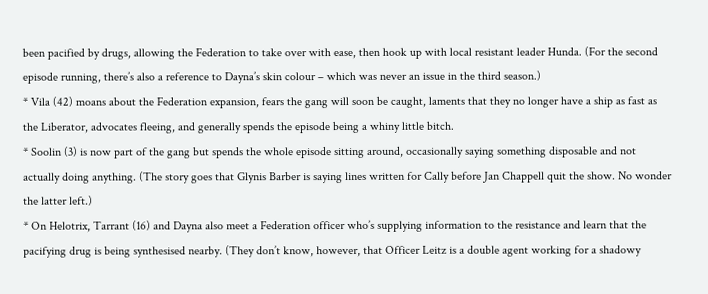been pacified by drugs, allowing the Federation to take over with ease, then hook up with local resistant leader Hunda. (For the second episode running, there’s also a reference to Dayna’s skin colour – which was never an issue in the third season.)
* Vila (42) moans about the Federation expansion, fears the gang will soon be caught, laments that they no longer have a ship as fast as the Liberator, advocates fleeing, and generally spends the episode being a whiny little bitch.
* Soolin (3) is now part of the gang but spends the whole episode sitting around, occasionally saying something disposable and not actually doing anything. (The story goes that Glynis Barber is saying lines written for Cally before Jan Chappell quit the show. No wonder the latter left.)
* On Helotrix, Tarrant (16) and Dayna also meet a Federation officer who’s supplying information to the resistance and learn that the pacifying drug is being synthesised nearby. (They don’t know, however, that Officer Leitz is a double agent working for a shadowy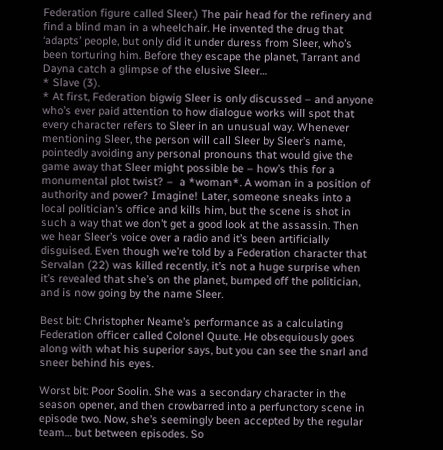Federation figure called Sleer.) The pair head for the refinery and find a blind man in a wheelchair. He invented the drug that ‘adapts’ people, but only did it under duress from Sleer, who’s been torturing him. Before they escape the planet, Tarrant and Dayna catch a glimpse of the elusive Sleer…
* Slave (3).
* At first, Federation bigwig Sleer is only discussed – and anyone who’s ever paid attention to how dialogue works will spot that every character refers to Sleer in an unusual way. Whenever mentioning Sleer, the person will call Sleer by Sleer’s name, pointedly avoiding any personal pronouns that would give the game away that Sleer might possible be – how’s this for a monumental plot twist? –  a *woman*. A woman in a position of authority and power? Imagine! Later, someone sneaks into a local politician’s office and kills him, but the scene is shot in such a way that we don’t get a good look at the assassin. Then we hear Sleer’s voice over a radio and it’s been artificially disguised. Even though we’re told by a Federation character that Servalan (22) was killed recently, it’s not a huge surprise when it’s revealed that she’s on the planet, bumped off the politician, and is now going by the name Sleer.

Best bit: Christopher Neame’s performance as a calculating Federation officer called Colonel Quute. He obsequiously goes along with what his superior says, but you can see the snarl and sneer behind his eyes.

Worst bit: Poor Soolin. She was a secondary character in the season opener, and then crowbarred into a perfunctory scene in episode two. Now, she’s seemingly been accepted by the regular team… but between episodes. So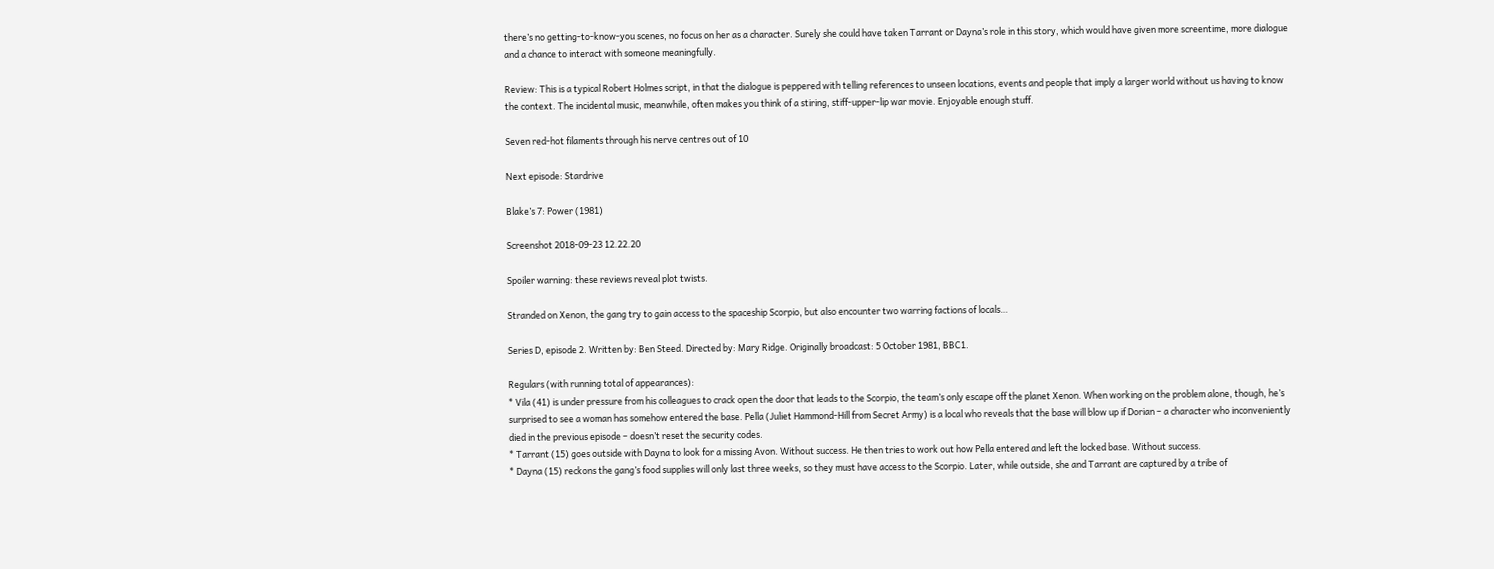there’s no getting-to-know-you scenes, no focus on her as a character. Surely she could have taken Tarrant or Dayna’s role in this story, which would have given more screentime, more dialogue and a chance to interact with someone meaningfully.

Review: This is a typical Robert Holmes script, in that the dialogue is peppered with telling references to unseen locations, events and people that imply a larger world without us having to know the context. The incidental music, meanwhile, often makes you think of a stiring, stiff-upper-lip war movie. Enjoyable enough stuff.

Seven red-hot filaments through his nerve centres out of 10

Next episode: Stardrive

Blake’s 7: Power (1981)

Screenshot 2018-09-23 12.22.20

Spoiler warning: these reviews reveal plot twists.

Stranded on Xenon, the gang try to gain access to the spaceship Scorpio, but also encounter two warring factions of locals…

Series D, episode 2. Written by: Ben Steed. Directed by: Mary Ridge. Originally broadcast: 5 October 1981, BBC1.

Regulars (with running total of appearances):
* Vila (41) is under pressure from his colleagues to crack open the door that leads to the Scorpio, the team’s only escape off the planet Xenon. When working on the problem alone, though, he’s surprised to see a woman has somehow entered the base. Pella (Juliet Hammond-Hill from Secret Army) is a local who reveals that the base will blow up if Dorian – a character who inconveniently died in the previous episode – doesn’t reset the security codes.
* Tarrant (15) goes outside with Dayna to look for a missing Avon. Without success. He then tries to work out how Pella entered and left the locked base. Without success.
* Dayna (15) reckons the gang’s food supplies will only last three weeks, so they must have access to the Scorpio. Later, while outside, she and Tarrant are captured by a tribe of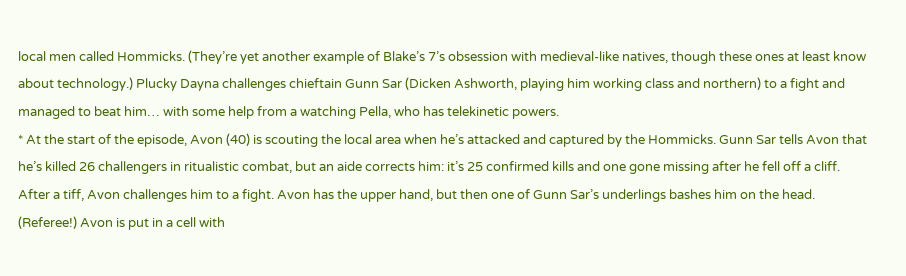local men called Hommicks. (They’re yet another example of Blake’s 7’s obsession with medieval-like natives, though these ones at least know about technology.) Plucky Dayna challenges chieftain Gunn Sar (Dicken Ashworth, playing him working class and northern) to a fight and managed to beat him… with some help from a watching Pella, who has telekinetic powers.
* At the start of the episode, Avon (40) is scouting the local area when he’s attacked and captured by the Hommicks. Gunn Sar tells Avon that he’s killed 26 challengers in ritualistic combat, but an aide corrects him: it’s 25 confirmed kills and one gone missing after he fell off a cliff. After a tiff, Avon challenges him to a fight. Avon has the upper hand, but then one of Gunn Sar’s underlings bashes him on the head. (Referee!) Avon is put in a cell with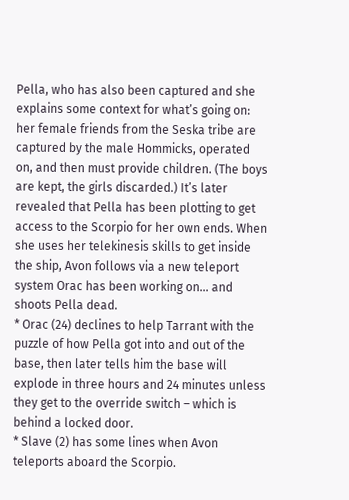Pella, who has also been captured and she explains some context for what’s going on: her female friends from the Seska tribe are captured by the male Hommicks, operated on, and then must provide children. (The boys are kept, the girls discarded.) It’s later revealed that Pella has been plotting to get access to the Scorpio for her own ends. When she uses her telekinesis skills to get inside the ship, Avon follows via a new teleport system Orac has been working on… and shoots Pella dead.
* Orac (24) declines to help Tarrant with the puzzle of how Pella got into and out of the base, then later tells him the base will explode in three hours and 24 minutes unless they get to the override switch – which is behind a locked door.
* Slave (2) has some lines when Avon teleports aboard the Scorpio.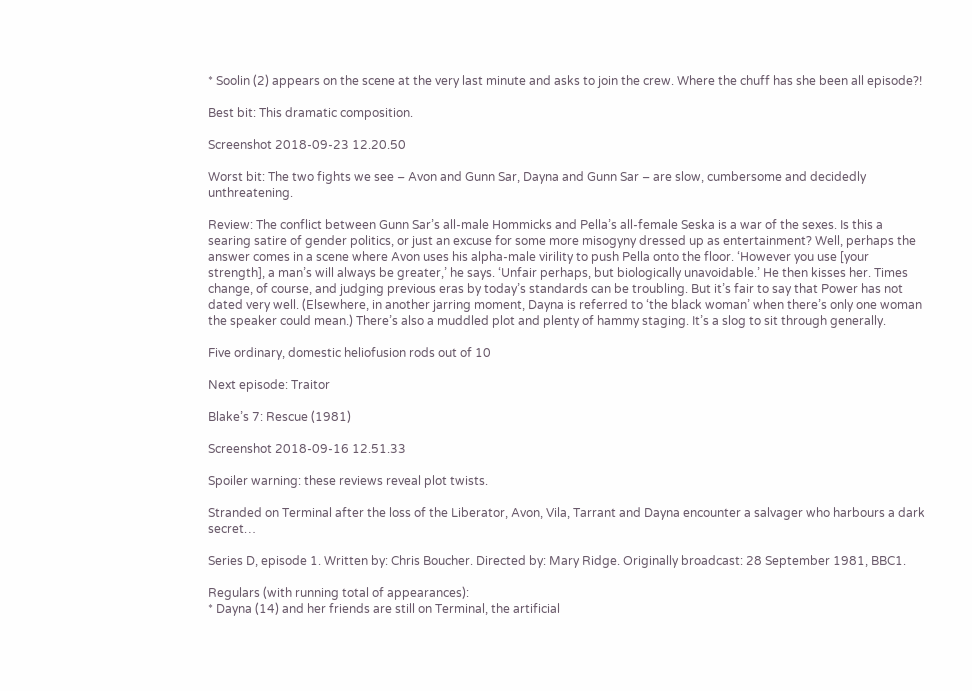* Soolin (2) appears on the scene at the very last minute and asks to join the crew. Where the chuff has she been all episode?!

Best bit: This dramatic composition.

Screenshot 2018-09-23 12.20.50

Worst bit: The two fights we see – Avon and Gunn Sar, Dayna and Gunn Sar – are slow, cumbersome and decidedly unthreatening.

Review: The conflict between Gunn Sar’s all-male Hommicks and Pella’s all-female Seska is a war of the sexes. Is this a searing satire of gender politics, or just an excuse for some more misogyny dressed up as entertainment? Well, perhaps the answer comes in a scene where Avon uses his alpha-male virility to push Pella onto the floor. ‘However you use [your strength], a man’s will always be greater,’ he says. ‘Unfair perhaps, but biologically unavoidable.’ He then kisses her. Times change, of course, and judging previous eras by today’s standards can be troubling. But it’s fair to say that Power has not dated very well. (Elsewhere, in another jarring moment, Dayna is referred to ‘the black woman’ when there’s only one woman the speaker could mean.) There’s also a muddled plot and plenty of hammy staging. It’s a slog to sit through generally.

Five ordinary, domestic heliofusion rods out of 10

Next episode: Traitor

Blake’s 7: Rescue (1981)

Screenshot 2018-09-16 12.51.33

Spoiler warning: these reviews reveal plot twists.

Stranded on Terminal after the loss of the Liberator, Avon, Vila, Tarrant and Dayna encounter a salvager who harbours a dark secret…

Series D, episode 1. Written by: Chris Boucher. Directed by: Mary Ridge. Originally broadcast: 28 September 1981, BBC1.

Regulars (with running total of appearances):
* Dayna (14) and her friends are still on Terminal, the artificial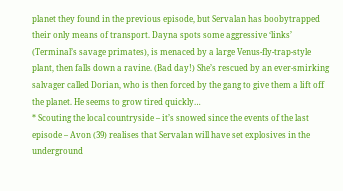planet they found in the previous episode, but Servalan has boobytrapped their only means of transport. Dayna spots some aggressive ‘links’ (Terminal’s savage primates), is menaced by a large Venus-fly-trap-style plant, then falls down a ravine. (Bad day!) She’s rescued by an ever-smirking salvager called Dorian, who is then forced by the gang to give them a lift off the planet. He seems to grow tired quickly…
* Scouting the local countryside – it’s snowed since the events of the last episode – Avon (39) realises that Servalan will have set explosives in the underground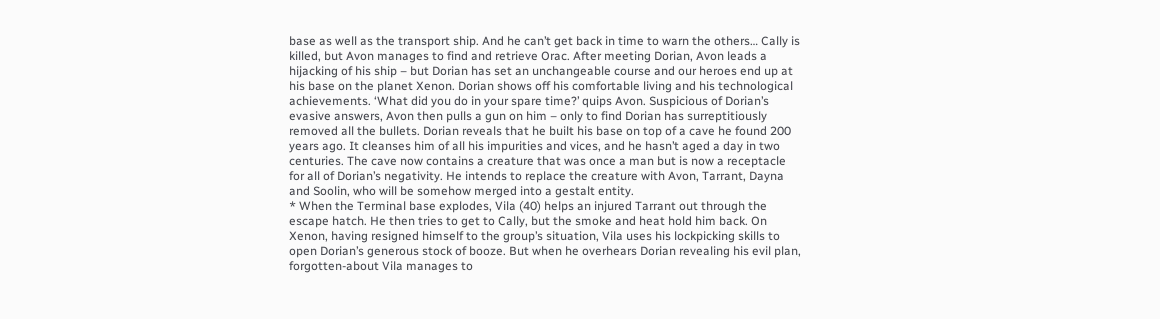base as well as the transport ship. And he can’t get back in time to warn the others… Cally is killed, but Avon manages to find and retrieve Orac. After meeting Dorian, Avon leads a hijacking of his ship – but Dorian has set an unchangeable course and our heroes end up at his base on the planet Xenon. Dorian shows off his comfortable living and his technological achievements. ‘What did you do in your spare time?’ quips Avon. Suspicious of Dorian’s evasive answers, Avon then pulls a gun on him – only to find Dorian has surreptitiously removed all the bullets. Dorian reveals that he built his base on top of a cave he found 200 years ago. It cleanses him of all his impurities and vices, and he hasn’t aged a day in two centuries. The cave now contains a creature that was once a man but is now a receptacle for all of Dorian’s negativity. He intends to replace the creature with Avon, Tarrant, Dayna and Soolin, who will be somehow merged into a gestalt entity.
* When the Terminal base explodes, Vila (40) helps an injured Tarrant out through the escape hatch. He then tries to get to Cally, but the smoke and heat hold him back. On Xenon, having resigned himself to the group’s situation, Vila uses his lockpicking skills to open Dorian’s generous stock of booze. But when he overhears Dorian revealing his evil plan, forgotten-about Vila manages to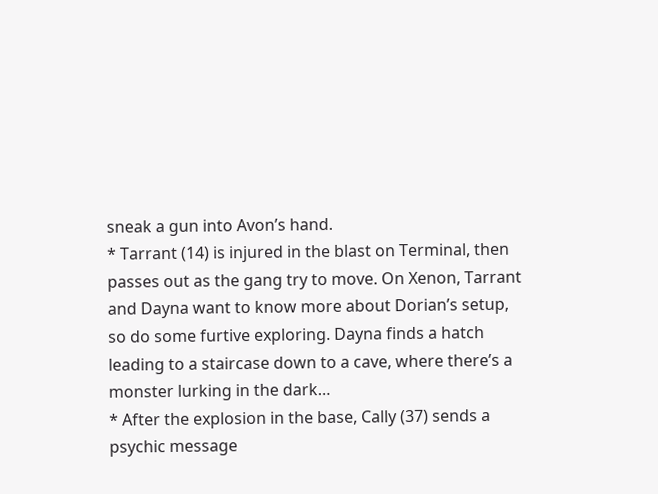sneak a gun into Avon’s hand.
* Tarrant (14) is injured in the blast on Terminal, then passes out as the gang try to move. On Xenon, Tarrant and Dayna want to know more about Dorian’s setup, so do some furtive exploring. Dayna finds a hatch leading to a staircase down to a cave, where there’s a monster lurking in the dark…
* After the explosion in the base, Cally (37) sends a psychic message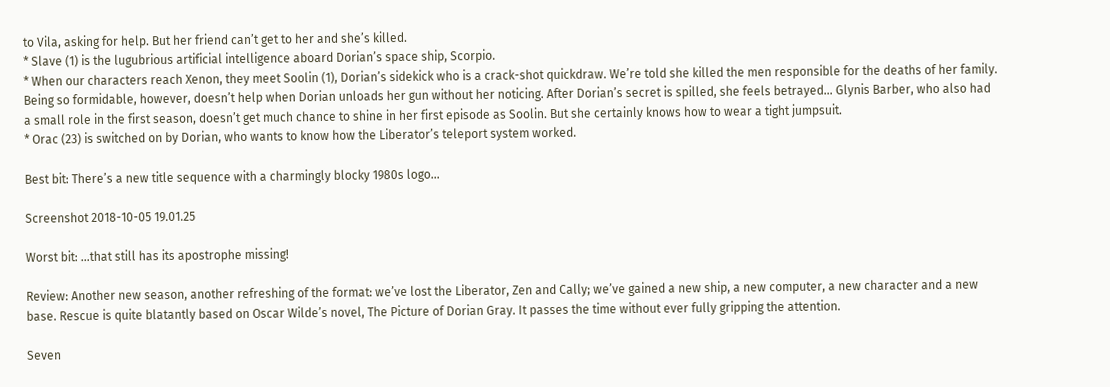to Vila, asking for help. But her friend can’t get to her and she’s killed.
* Slave (1) is the lugubrious artificial intelligence aboard Dorian’s space ship, Scorpio.
* When our characters reach Xenon, they meet Soolin (1), Dorian’s sidekick who is a crack-shot quickdraw. We’re told she killed the men responsible for the deaths of her family. Being so formidable, however, doesn’t help when Dorian unloads her gun without her noticing. After Dorian’s secret is spilled, she feels betrayed… Glynis Barber, who also had a small role in the first season, doesn’t get much chance to shine in her first episode as Soolin. But she certainly knows how to wear a tight jumpsuit.
* Orac (23) is switched on by Dorian, who wants to know how the Liberator’s teleport system worked.

Best bit: There’s a new title sequence with a charmingly blocky 1980s logo…

Screenshot 2018-10-05 19.01.25

Worst bit: …that still has its apostrophe missing!

Review: Another new season, another refreshing of the format: we’ve lost the Liberator, Zen and Cally; we’ve gained a new ship, a new computer, a new character and a new base. Rescue is quite blatantly based on Oscar Wilde’s novel, The Picture of Dorian Gray. It passes the time without ever fully gripping the attention.

Seven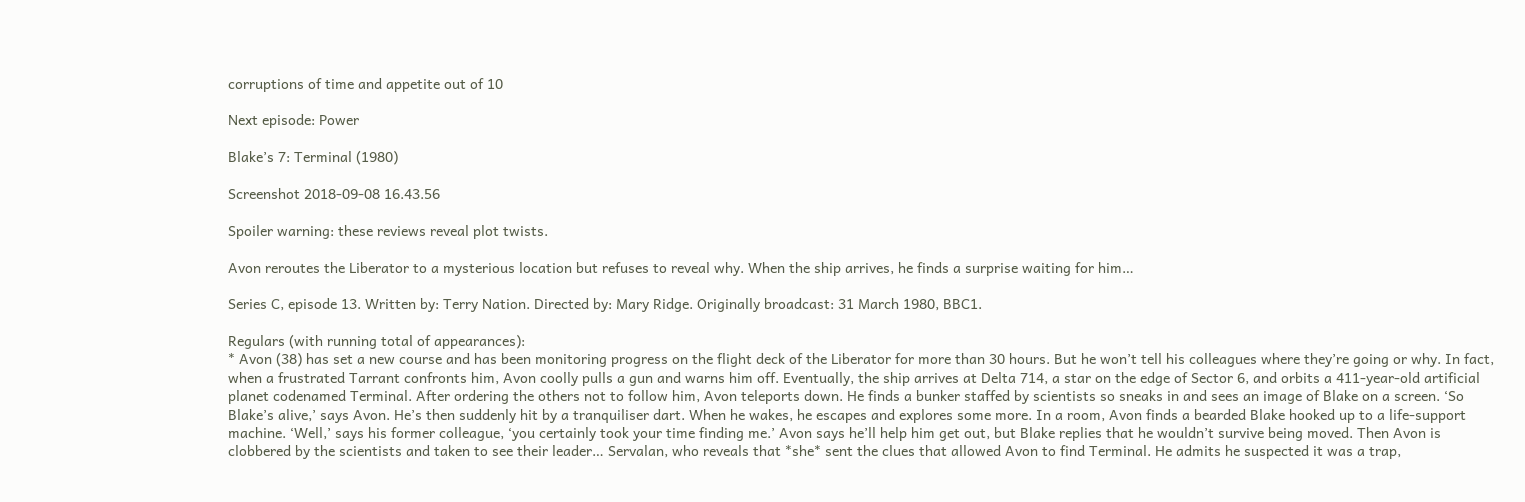corruptions of time and appetite out of 10

Next episode: Power

Blake’s 7: Terminal (1980)

Screenshot 2018-09-08 16.43.56

Spoiler warning: these reviews reveal plot twists.

Avon reroutes the Liberator to a mysterious location but refuses to reveal why. When the ship arrives, he finds a surprise waiting for him…

Series C, episode 13. Written by: Terry Nation. Directed by: Mary Ridge. Originally broadcast: 31 March 1980, BBC1.

Regulars (with running total of appearances):
* Avon (38) has set a new course and has been monitoring progress on the flight deck of the Liberator for more than 30 hours. But he won’t tell his colleagues where they’re going or why. In fact, when a frustrated Tarrant confronts him, Avon coolly pulls a gun and warns him off. Eventually, the ship arrives at Delta 714, a star on the edge of Sector 6, and orbits a 411-year-old artificial planet codenamed Terminal. After ordering the others not to follow him, Avon teleports down. He finds a bunker staffed by scientists so sneaks in and sees an image of Blake on a screen. ‘So Blake’s alive,’ says Avon. He’s then suddenly hit by a tranquiliser dart. When he wakes, he escapes and explores some more. In a room, Avon finds a bearded Blake hooked up to a life-support machine. ‘Well,’ says his former colleague, ‘you certainly took your time finding me.’ Avon says he’ll help him get out, but Blake replies that he wouldn’t survive being moved. Then Avon is clobbered by the scientists and taken to see their leader… Servalan, who reveals that *she* sent the clues that allowed Avon to find Terminal. He admits he suspected it was a trap,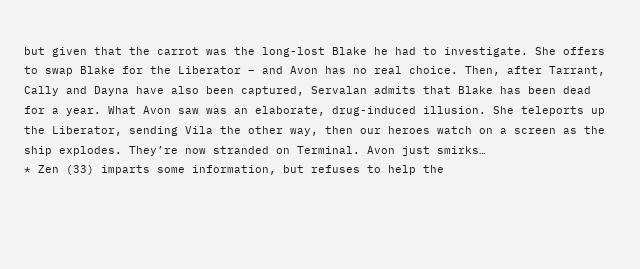but given that the carrot was the long-lost Blake he had to investigate. She offers to swap Blake for the Liberator – and Avon has no real choice. Then, after Tarrant, Cally and Dayna have also been captured, Servalan admits that Blake has been dead for a year. What Avon saw was an elaborate, drug-induced illusion. She teleports up the Liberator, sending Vila the other way, then our heroes watch on a screen as the ship explodes. They’re now stranded on Terminal. Avon just smirks…
* Zen (33) imparts some information, but refuses to help the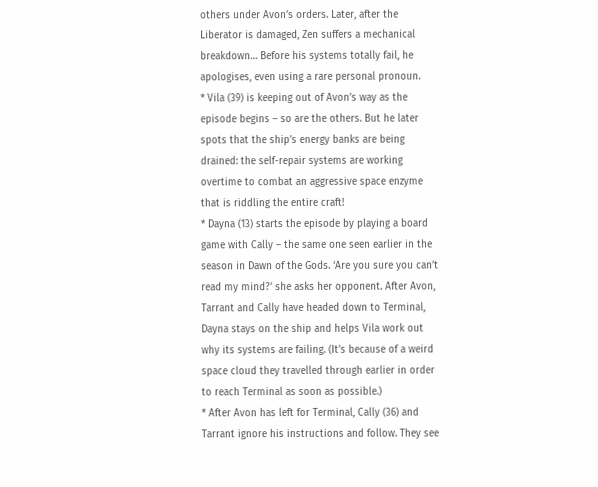others under Avon’s orders. Later, after the Liberator is damaged, Zen suffers a mechanical breakdown… Before his systems totally fail, he apologises, even using a rare personal pronoun.
* Vila (39) is keeping out of Avon’s way as the episode begins – so are the others. But he later spots that the ship’s energy banks are being drained: the self-repair systems are working overtime to combat an aggressive space enzyme that is riddling the entire craft!
* Dayna (13) starts the episode by playing a board game with Cally – the same one seen earlier in the season in Dawn of the Gods. ‘Are you sure you can’t read my mind?’ she asks her opponent. After Avon, Tarrant and Cally have headed down to Terminal, Dayna stays on the ship and helps Vila work out why its systems are failing. (It’s because of a weird space cloud they travelled through earlier in order to reach Terminal as soon as possible.)
* After Avon has left for Terminal, Cally (36) and Tarrant ignore his instructions and follow. They see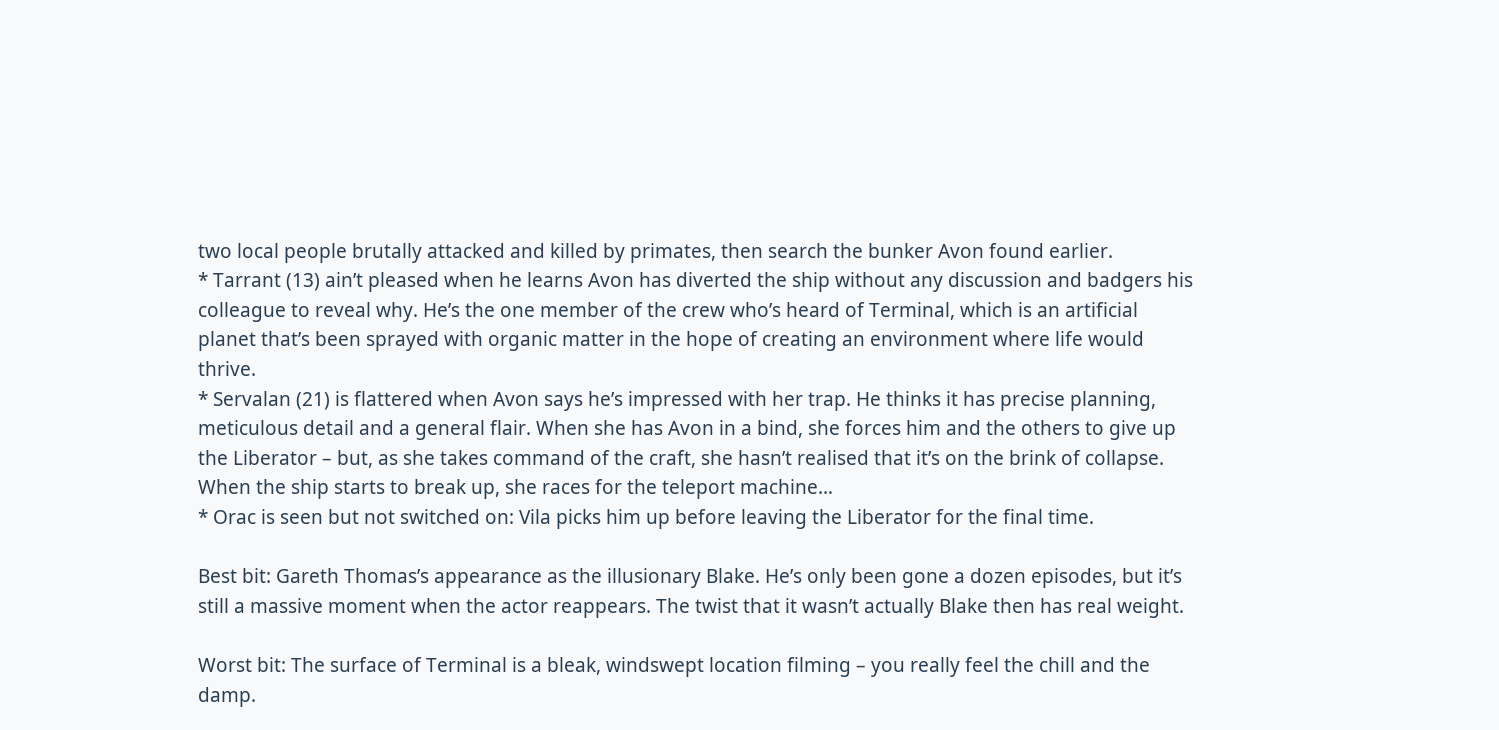two local people brutally attacked and killed by primates, then search the bunker Avon found earlier.
* Tarrant (13) ain’t pleased when he learns Avon has diverted the ship without any discussion and badgers his colleague to reveal why. He’s the one member of the crew who’s heard of Terminal, which is an artificial planet that’s been sprayed with organic matter in the hope of creating an environment where life would thrive.
* Servalan (21) is flattered when Avon says he’s impressed with her trap. He thinks it has precise planning, meticulous detail and a general flair. When she has Avon in a bind, she forces him and the others to give up the Liberator – but, as she takes command of the craft, she hasn’t realised that it’s on the brink of collapse. When the ship starts to break up, she races for the teleport machine…
* Orac is seen but not switched on: Vila picks him up before leaving the Liberator for the final time.

Best bit: Gareth Thomas’s appearance as the illusionary Blake. He’s only been gone a dozen episodes, but it’s still a massive moment when the actor reappears. The twist that it wasn’t actually Blake then has real weight.

Worst bit: The surface of Terminal is a bleak, windswept location filming – you really feel the chill and the damp.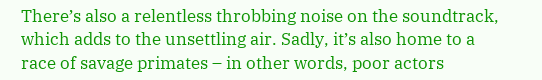There’s also a relentless throbbing noise on the soundtrack, which adds to the unsettling air. Sadly, it’s also home to a race of savage primates – in other words, poor actors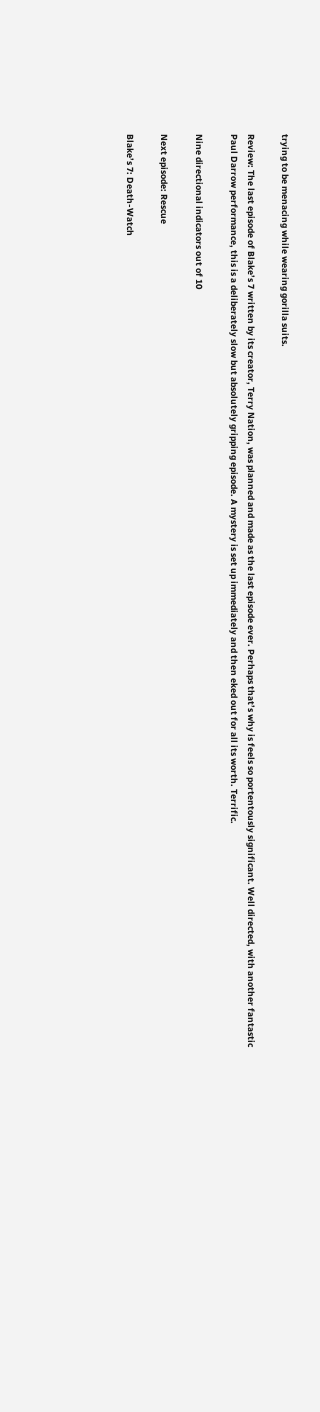trying to be menacing while wearing gorilla suits.

Review: The last episode of Blake’s 7 written by its creator, Terry Nation, was planned and made as the last episode ever. Perhaps that’s why is feels so portentously significant. Well directed, with another fantastic Paul Darrow performance, this is a deliberately slow but absolutely gripping episode. A mystery is set up immediately and then eked out for all its worth. Terrific.

Nine directional indicators out of 10

Next episode: Rescue

Blake’s 7: Death-Watch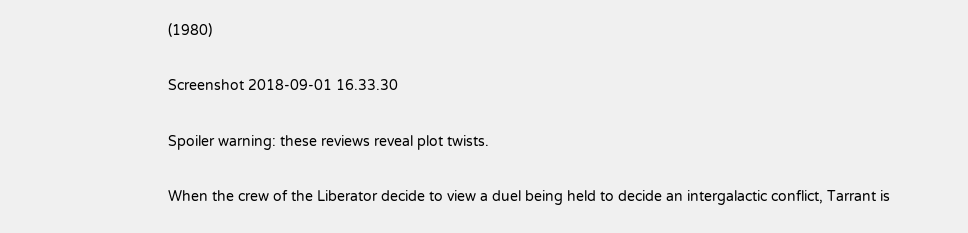(1980)

Screenshot 2018-09-01 16.33.30

Spoiler warning: these reviews reveal plot twists.

When the crew of the Liberator decide to view a duel being held to decide an intergalactic conflict, Tarrant is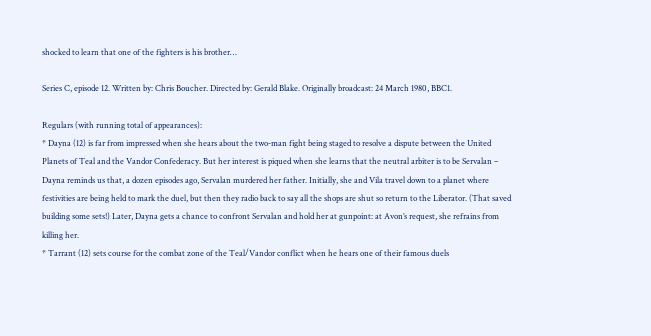shocked to learn that one of the fighters is his brother…

Series C, episode 12. Written by: Chris Boucher. Directed by: Gerald Blake. Originally broadcast: 24 March 1980, BBC1.

Regulars (with running total of appearances):
* Dayna (12) is far from impressed when she hears about the two-man fight being staged to resolve a dispute between the United Planets of Teal and the Vandor Confederacy. But her interest is piqued when she learns that the neutral arbiter is to be Servalan – Dayna reminds us that, a dozen episodes ago, Servalan murdered her father. Initially, she and Vila travel down to a planet where festivities are being held to mark the duel, but then they radio back to say all the shops are shut so return to the Liberator. (That saved building some sets!) Later, Dayna gets a chance to confront Servalan and hold her at gunpoint: at Avon’s request, she refrains from killing her.
* Tarrant (12) sets course for the combat zone of the Teal/Vandor conflict when he hears one of their famous duels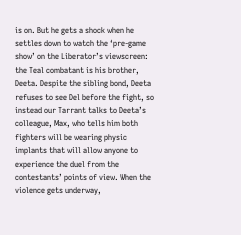is on. But he gets a shock when he settles down to watch the ‘pre-game show’ on the Liberator’s viewscreen: the Teal combatant is his brother, Deeta. Despite the sibling bond, Deeta refuses to see Del before the fight, so instead our Tarrant talks to Deeta’s colleague, Max, who tells him both fighters will be wearing physic implants that will allow anyone to experience the duel from the contestants’ points of view. When the violence gets underway,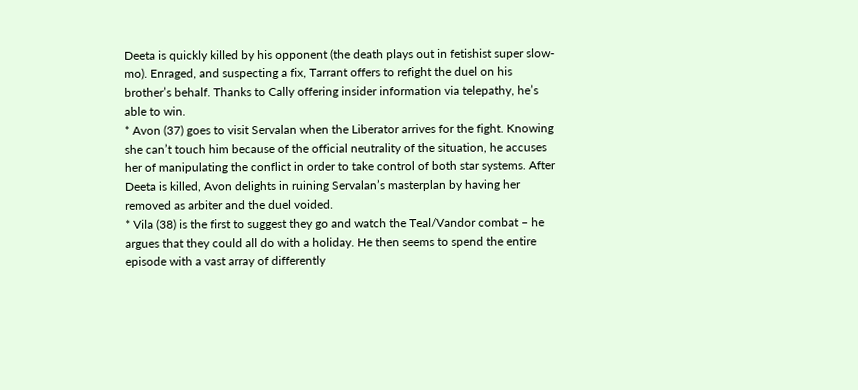Deeta is quickly killed by his opponent (the death plays out in fetishist super slow-mo). Enraged, and suspecting a fix, Tarrant offers to refight the duel on his brother’s behalf. Thanks to Cally offering insider information via telepathy, he’s able to win.
* Avon (37) goes to visit Servalan when the Liberator arrives for the fight. Knowing she can’t touch him because of the official neutrality of the situation, he accuses her of manipulating the conflict in order to take control of both star systems. After Deeta is killed, Avon delights in ruining Servalan’s masterplan by having her removed as arbiter and the duel voided.
* Vila (38) is the first to suggest they go and watch the Teal/Vandor combat – he argues that they could all do with a holiday. He then seems to spend the entire episode with a vast array of differently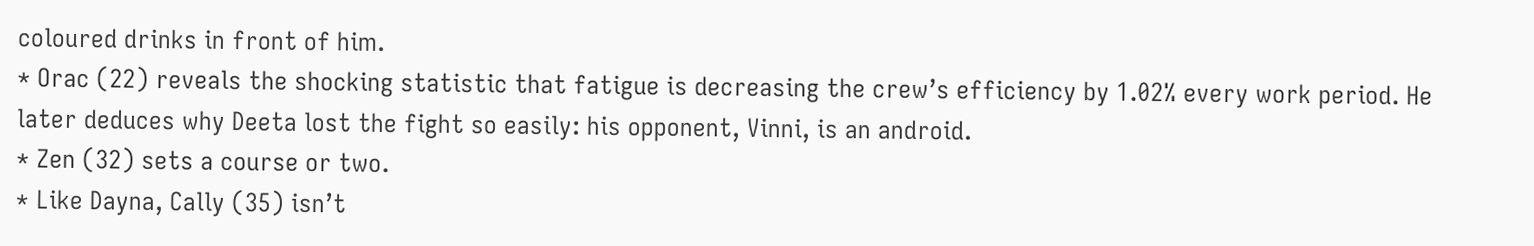coloured drinks in front of him.
* Orac (22) reveals the shocking statistic that fatigue is decreasing the crew’s efficiency by 1.02% every work period. He later deduces why Deeta lost the fight so easily: his opponent, Vinni, is an android.
* Zen (32) sets a course or two.
* Like Dayna, Cally (35) isn’t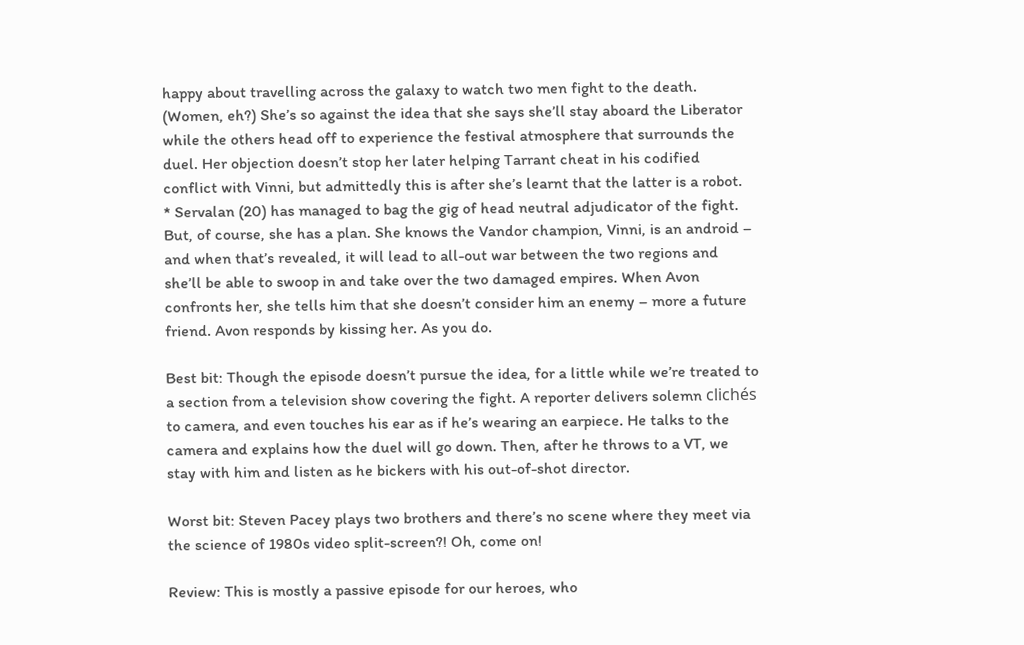happy about travelling across the galaxy to watch two men fight to the death. (Women, eh?) She’s so against the idea that she says she’ll stay aboard the Liberator while the others head off to experience the festival atmosphere that surrounds the duel. Her objection doesn’t stop her later helping Tarrant cheat in his codified conflict with Vinni, but admittedly this is after she’s learnt that the latter is a robot.
* Servalan (20) has managed to bag the gig of head neutral adjudicator of the fight. But, of course, she has a plan. She knows the Vandor champion, Vinni, is an android – and when that’s revealed, it will lead to all-out war between the two regions and she’ll be able to swoop in and take over the two damaged empires. When Avon confronts her, she tells him that she doesn’t consider him an enemy – more a future friend. Avon responds by kissing her. As you do.

Best bit: Though the episode doesn’t pursue the idea, for a little while we’re treated to a section from a television show covering the fight. A reporter delivers solemn clichés to camera, and even touches his ear as if he’s wearing an earpiece. He talks to the camera and explains how the duel will go down. Then, after he throws to a VT, we stay with him and listen as he bickers with his out-of-shot director.

Worst bit: Steven Pacey plays two brothers and there’s no scene where they meet via the science of 1980s video split-screen?! Oh, come on!

Review: This is mostly a passive episode for our heroes, who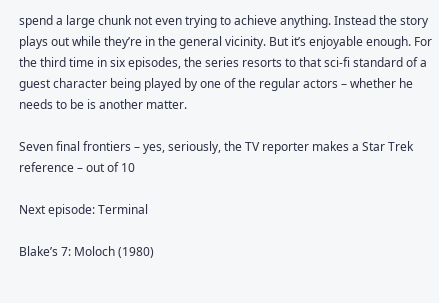spend a large chunk not even trying to achieve anything. Instead the story plays out while they’re in the general vicinity. But it’s enjoyable enough. For the third time in six episodes, the series resorts to that sci-fi standard of a guest character being played by one of the regular actors – whether he needs to be is another matter.

Seven final frontiers – yes, seriously, the TV reporter makes a Star Trek reference – out of 10

Next episode: Terminal

Blake’s 7: Moloch (1980)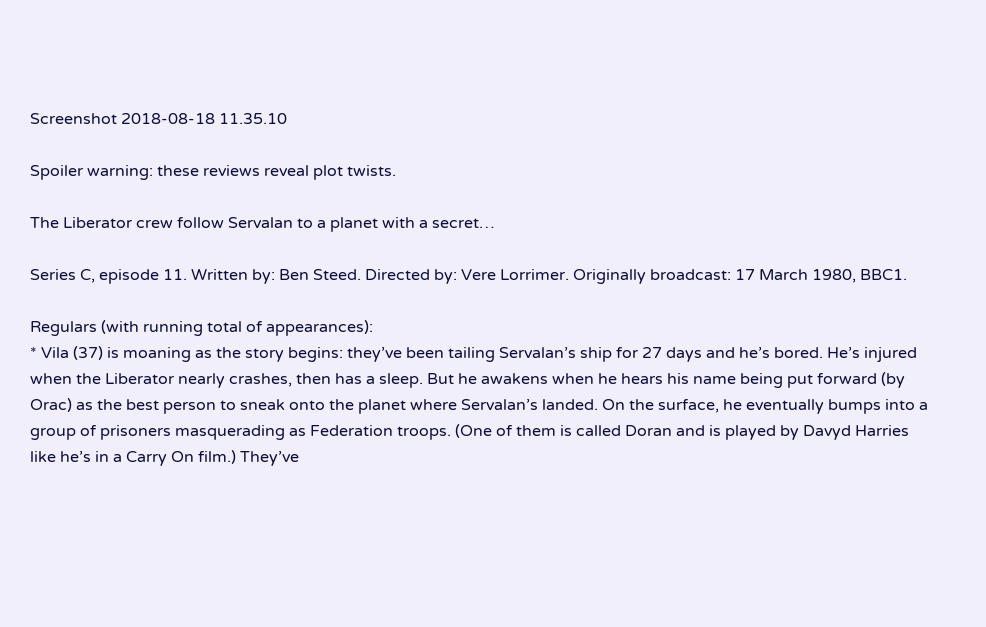Screenshot 2018-08-18 11.35.10

Spoiler warning: these reviews reveal plot twists.

The Liberator crew follow Servalan to a planet with a secret…

Series C, episode 11. Written by: Ben Steed. Directed by: Vere Lorrimer. Originally broadcast: 17 March 1980, BBC1.

Regulars (with running total of appearances):
* Vila (37) is moaning as the story begins: they’ve been tailing Servalan’s ship for 27 days and he’s bored. He’s injured when the Liberator nearly crashes, then has a sleep. But he awakens when he hears his name being put forward (by Orac) as the best person to sneak onto the planet where Servalan’s landed. On the surface, he eventually bumps into a group of prisoners masquerading as Federation troops. (One of them is called Doran and is played by Davyd Harries like he’s in a Carry On film.) They’ve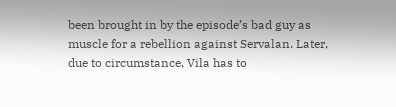been brought in by the episode’s bad guy as muscle for a rebellion against Servalan. Later, due to circumstance, Vila has to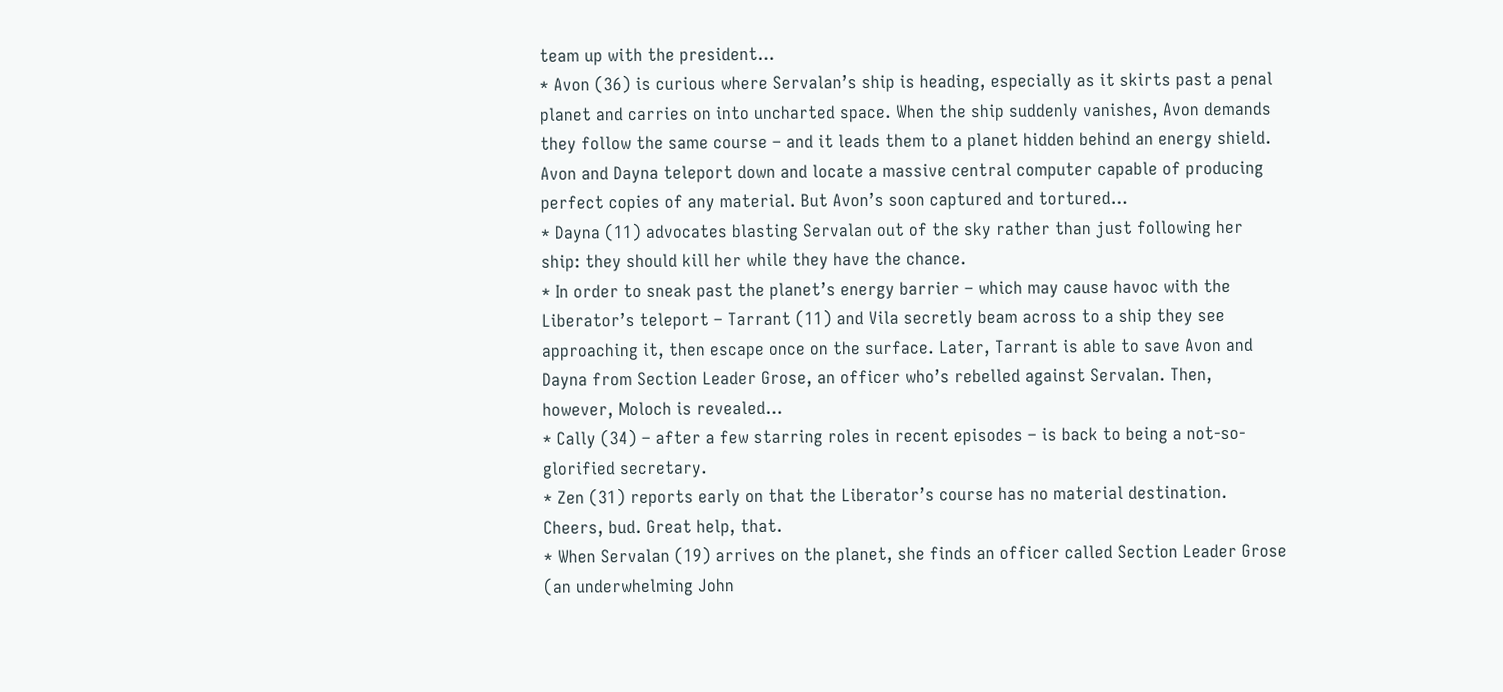team up with the president…
* Avon (36) is curious where Servalan’s ship is heading, especially as it skirts past a penal planet and carries on into uncharted space. When the ship suddenly vanishes, Avon demands they follow the same course – and it leads them to a planet hidden behind an energy shield. Avon and Dayna teleport down and locate a massive central computer capable of producing perfect copies of any material. But Avon’s soon captured and tortured…
* Dayna (11) advocates blasting Servalan out of the sky rather than just following her ship: they should kill her while they have the chance.
* In order to sneak past the planet’s energy barrier – which may cause havoc with the Liberator’s teleport – Tarrant (11) and Vila secretly beam across to a ship they see approaching it, then escape once on the surface. Later, Tarrant is able to save Avon and Dayna from Section Leader Grose, an officer who’s rebelled against Servalan. Then, however, Moloch is revealed…
* Cally (34) – after a few starring roles in recent episodes – is back to being a not-so-glorified secretary.
* Zen (31) reports early on that the Liberator’s course has no material destination. Cheers, bud. Great help, that.
* When Servalan (19) arrives on the planet, she finds an officer called Section Leader Grose (an underwhelming John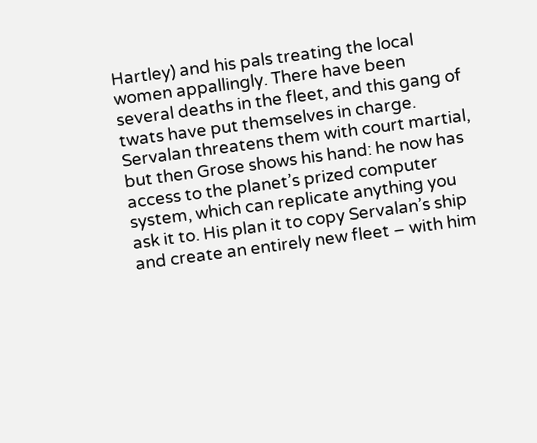Hartley) and his pals treating the local women appallingly. There have been several deaths in the fleet, and this gang of twats have put themselves in charge. Servalan threatens them with court martial, but then Grose shows his hand: he now has access to the planet’s prized computer system, which can replicate anything you ask it to. His plan it to copy Servalan’s ship and create an entirely new fleet – with him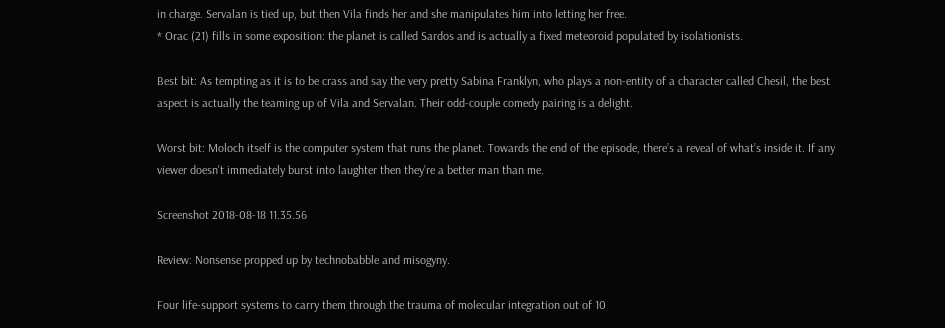in charge. Servalan is tied up, but then Vila finds her and she manipulates him into letting her free.
* Orac (21) fills in some exposition: the planet is called Sardos and is actually a fixed meteoroid populated by isolationists.

Best bit: As tempting as it is to be crass and say the very pretty Sabina Franklyn, who plays a non-entity of a character called Chesil, the best aspect is actually the teaming up of Vila and Servalan. Their odd-couple comedy pairing is a delight.

Worst bit: Moloch itself is the computer system that runs the planet. Towards the end of the episode, there’s a reveal of what’s inside it. If any viewer doesn’t immediately burst into laughter then they’re a better man than me.

Screenshot 2018-08-18 11.35.56

Review: Nonsense propped up by technobabble and misogyny.

Four life-support systems to carry them through the trauma of molecular integration out of 10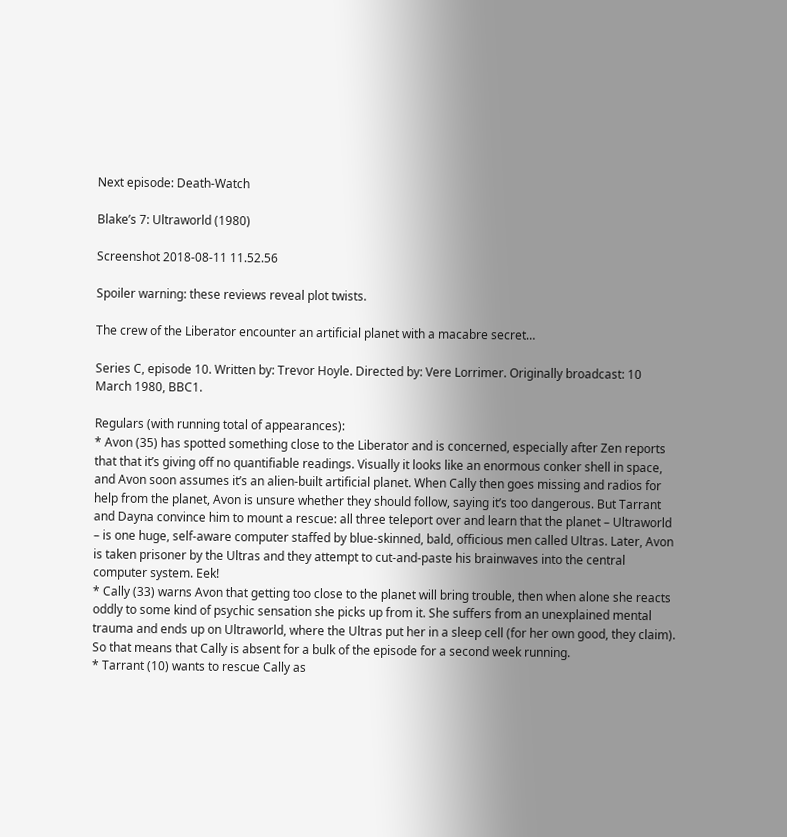Next episode: Death-Watch

Blake’s 7: Ultraworld (1980)

Screenshot 2018-08-11 11.52.56

Spoiler warning: these reviews reveal plot twists.

The crew of the Liberator encounter an artificial planet with a macabre secret…

Series C, episode 10. Written by: Trevor Hoyle. Directed by: Vere Lorrimer. Originally broadcast: 10 March 1980, BBC1.

Regulars (with running total of appearances):
* Avon (35) has spotted something close to the Liberator and is concerned, especially after Zen reports that that it’s giving off no quantifiable readings. Visually it looks like an enormous conker shell in space, and Avon soon assumes it’s an alien-built artificial planet. When Cally then goes missing and radios for help from the planet, Avon is unsure whether they should follow, saying it’s too dangerous. But Tarrant and Dayna convince him to mount a rescue: all three teleport over and learn that the planet – Ultraworld – is one huge, self-aware computer staffed by blue-skinned, bald, officious men called Ultras. Later, Avon is taken prisoner by the Ultras and they attempt to cut-and-paste his brainwaves into the central computer system. Eek!
* Cally (33) warns Avon that getting too close to the planet will bring trouble, then when alone she reacts oddly to some kind of psychic sensation she picks up from it. She suffers from an unexplained mental trauma and ends up on Ultraworld, where the Ultras put her in a sleep cell (for her own good, they claim). So that means that Cally is absent for a bulk of the episode for a second week running.
* Tarrant (10) wants to rescue Cally as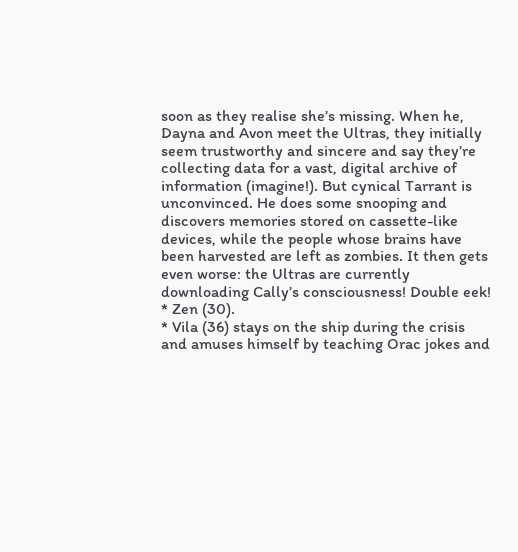soon as they realise she’s missing. When he, Dayna and Avon meet the Ultras, they initially seem trustworthy and sincere and say they’re collecting data for a vast, digital archive of information (imagine!). But cynical Tarrant is unconvinced. He does some snooping and discovers memories stored on cassette-like devices, while the people whose brains have been harvested are left as zombies. It then gets even worse: the Ultras are currently downloading Cally’s consciousness! Double eek!
* Zen (30).
* Vila (36) stays on the ship during the crisis and amuses himself by teaching Orac jokes and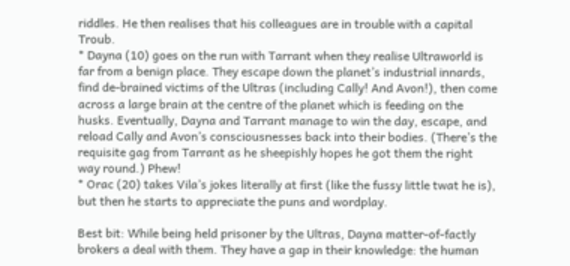riddles. He then realises that his colleagues are in trouble with a capital Troub.
* Dayna (10) goes on the run with Tarrant when they realise Ultraworld is far from a benign place. They escape down the planet’s industrial innards, find de-brained victims of the Ultras (including Cally! And Avon!), then come across a large brain at the centre of the planet which is feeding on the husks. Eventually, Dayna and Tarrant manage to win the day, escape, and reload Cally and Avon’s consciousnesses back into their bodies. (There’s the requisite gag from Tarrant as he sheepishly hopes he got them the right way round.) Phew!
* Orac (20) takes Vila’s jokes literally at first (like the fussy little twat he is), but then he starts to appreciate the puns and wordplay.

Best bit: While being held prisoner by the Ultras, Dayna matter-of-factly brokers a deal with them. They have a gap in their knowledge: the human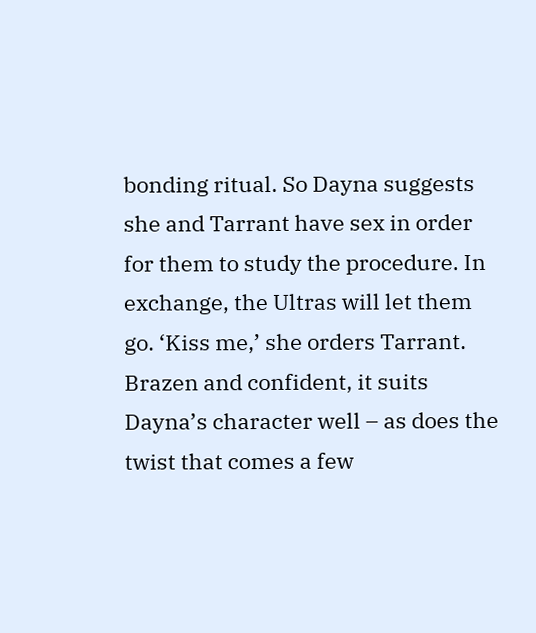bonding ritual. So Dayna suggests she and Tarrant have sex in order for them to study the procedure. In exchange, the Ultras will let them go. ‘Kiss me,’ she orders Tarrant. Brazen and confident, it suits Dayna’s character well – as does the twist that comes a few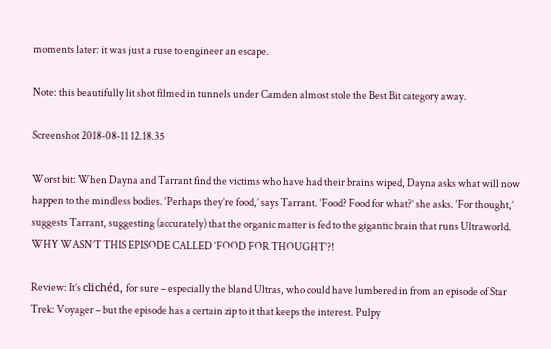moments later: it was just a ruse to engineer an escape.

Note: this beautifully lit shot filmed in tunnels under Camden almost stole the Best Bit category away.

Screenshot 2018-08-11 12.18.35

Worst bit: When Dayna and Tarrant find the victims who have had their brains wiped, Dayna asks what will now happen to the mindless bodies. ‘Perhaps they’re food,’ says Tarrant. ‘Food? Food for what?’ she asks. ‘For thought,’ suggests Tarrant, suggesting (accurately) that the organic matter is fed to the gigantic brain that runs Ultraworld. WHY WASN’T THIS EPISODE CALLED ‘FOOD FOR THOUGHT’?!

Review: It’s clichéd, for sure – especially the bland Ultras, who could have lumbered in from an episode of Star Trek: Voyager – but the episode has a certain zip to it that keeps the interest. Pulpy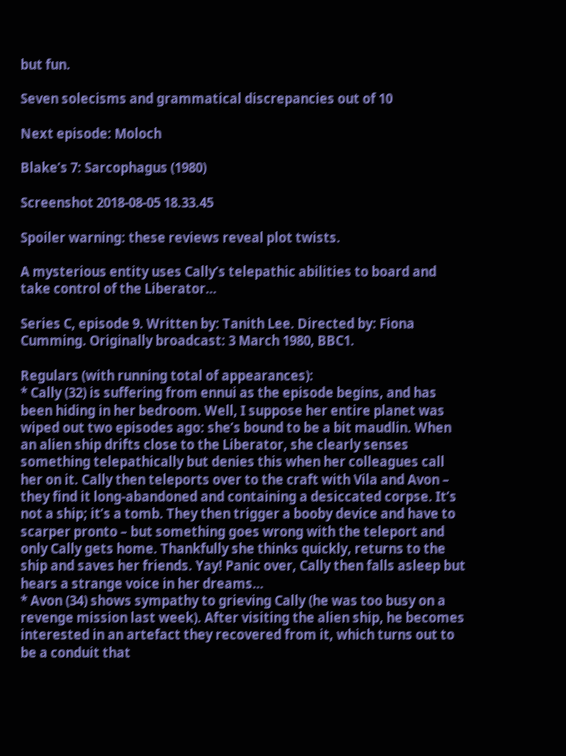but fun.

Seven solecisms and grammatical discrepancies out of 10

Next episode: Moloch

Blake’s 7: Sarcophagus (1980)

Screenshot 2018-08-05 18.33.45

Spoiler warning: these reviews reveal plot twists.

A mysterious entity uses Cally’s telepathic abilities to board and take control of the Liberator…

Series C, episode 9. Written by: Tanith Lee. Directed by: Fiona Cumming. Originally broadcast: 3 March 1980, BBC1.

Regulars (with running total of appearances):
* Cally (32) is suffering from ennui as the episode begins, and has been hiding in her bedroom. Well, I suppose her entire planet was wiped out two episodes ago: she’s bound to be a bit maudlin. When an alien ship drifts close to the Liberator, she clearly senses something telepathically but denies this when her colleagues call her on it. Cally then teleports over to the craft with Vila and Avon – they find it long-abandoned and containing a desiccated corpse. It’s not a ship; it’s a tomb. They then trigger a booby device and have to scarper pronto – but something goes wrong with the teleport and only Cally gets home. Thankfully she thinks quickly, returns to the ship and saves her friends. Yay! Panic over, Cally then falls asleep but hears a strange voice in her dreams…
* Avon (34) shows sympathy to grieving Cally (he was too busy on a revenge mission last week). After visiting the alien ship, he becomes interested in an artefact they recovered from it, which turns out to be a conduit that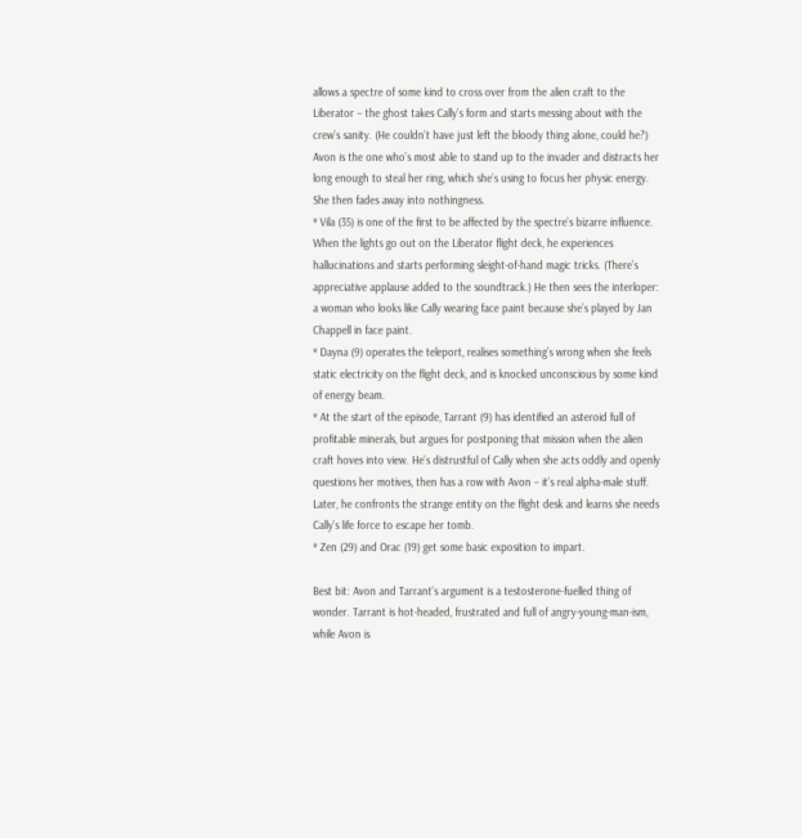allows a spectre of some kind to cross over from the alien craft to the Liberator – the ghost takes Cally’s form and starts messing about with the crew’s sanity. (He couldn’t have just left the bloody thing alone, could he?) Avon is the one who’s most able to stand up to the invader and distracts her long enough to steal her ring, which she’s using to focus her physic energy. She then fades away into nothingness.
* Vila (35) is one of the first to be affected by the spectre’s bizarre influence. When the lights go out on the Liberator flight deck, he experiences hallucinations and starts performing sleight-of-hand magic tricks. (There’s appreciative applause added to the soundtrack.) He then sees the interloper: a woman who looks like Cally wearing face paint because she’s played by Jan Chappell in face paint.
* Dayna (9) operates the teleport, realises something’s wrong when she feels static electricity on the flight deck, and is knocked unconscious by some kind of energy beam.
* At the start of the episode, Tarrant (9) has identified an asteroid full of profitable minerals, but argues for postponing that mission when the alien craft hoves into view. He’s distrustful of Cally when she acts oddly and openly questions her motives, then has a row with Avon – it’s real alpha-male stuff. Later, he confronts the strange entity on the flight desk and learns she needs Cally’s life force to escape her tomb.
* Zen (29) and Orac (19) get some basic exposition to impart.

Best bit: Avon and Tarrant’s argument is a testosterone-fuelled thing of wonder. Tarrant is hot-headed, frustrated and full of angry-young-man-ism, while Avon is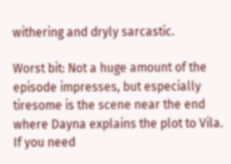withering and dryly sarcastic.

Worst bit: Not a huge amount of the episode impresses, but especially tiresome is the scene near the end where Dayna explains the plot to Vila. If you need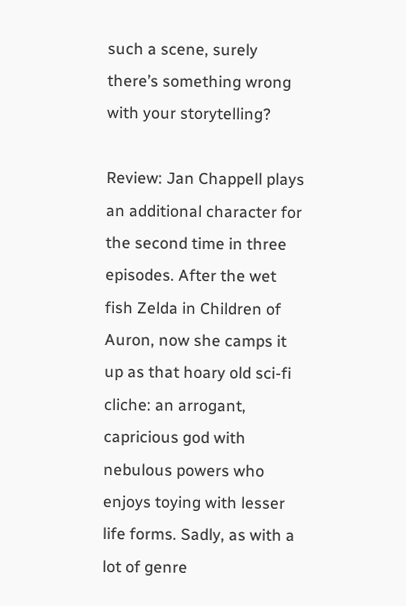such a scene, surely there’s something wrong with your storytelling?

Review: Jan Chappell plays an additional character for the second time in three episodes. After the wet fish Zelda in Children of Auron, now she camps it up as that hoary old sci-fi cliche: an arrogant, capricious god with nebulous powers who enjoys toying with lesser life forms. Sadly, as with a lot of genre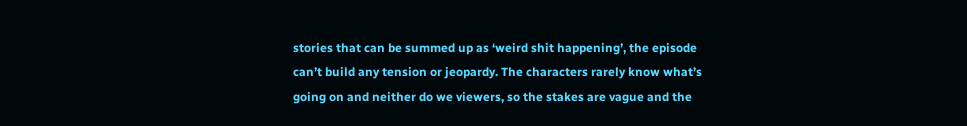stories that can be summed up as ‘weird shit happening’, the episode can’t build any tension or jeopardy. The characters rarely know what’s going on and neither do we viewers, so the stakes are vague and the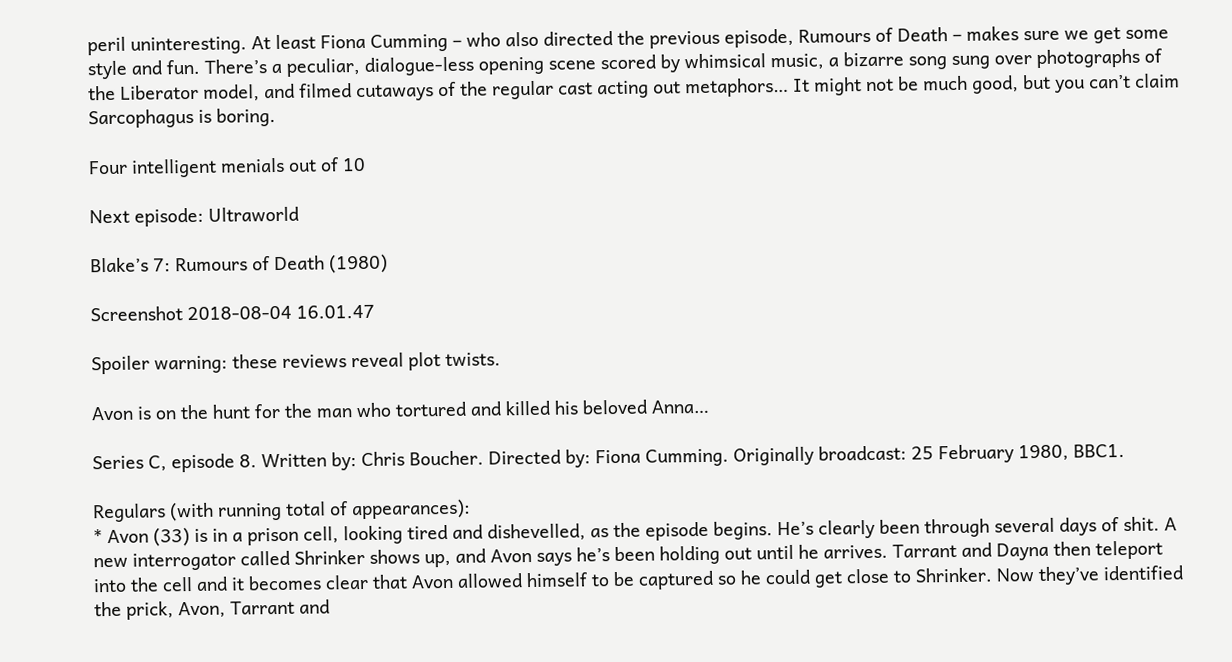peril uninteresting. At least Fiona Cumming – who also directed the previous episode, Rumours of Death – makes sure we get some style and fun. There’s a peculiar, dialogue-less opening scene scored by whimsical music, a bizarre song sung over photographs of the Liberator model, and filmed cutaways of the regular cast acting out metaphors… It might not be much good, but you can’t claim Sarcophagus is boring.

Four intelligent menials out of 10

Next episode: Ultraworld

Blake’s 7: Rumours of Death (1980)

Screenshot 2018-08-04 16.01.47

Spoiler warning: these reviews reveal plot twists.

Avon is on the hunt for the man who tortured and killed his beloved Anna…

Series C, episode 8. Written by: Chris Boucher. Directed by: Fiona Cumming. Originally broadcast: 25 February 1980, BBC1.

Regulars (with running total of appearances):
* Avon (33) is in a prison cell, looking tired and dishevelled, as the episode begins. He’s clearly been through several days of shit. A new interrogator called Shrinker shows up, and Avon says he’s been holding out until he arrives. Tarrant and Dayna then teleport into the cell and it becomes clear that Avon allowed himself to be captured so he could get close to Shrinker. Now they’ve identified the prick, Avon, Tarrant and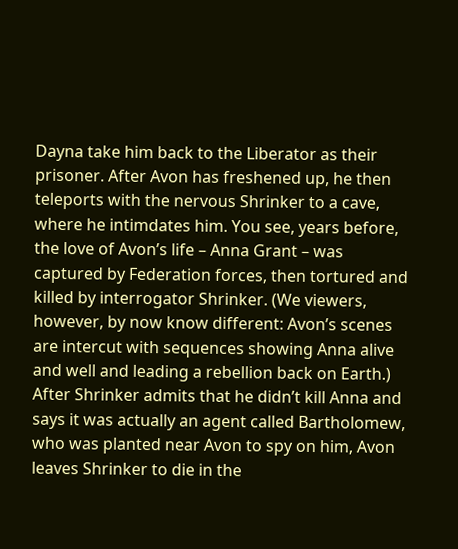Dayna take him back to the Liberator as their prisoner. After Avon has freshened up, he then teleports with the nervous Shrinker to a cave, where he intimdates him. You see, years before, the love of Avon’s life – Anna Grant – was captured by Federation forces, then tortured and killed by interrogator Shrinker. (We viewers, however, by now know different: Avon’s scenes are intercut with sequences showing Anna alive and well and leading a rebellion back on Earth.) After Shrinker admits that he didn’t kill Anna and says it was actually an agent called Bartholomew, who was planted near Avon to spy on him, Avon leaves Shrinker to die in the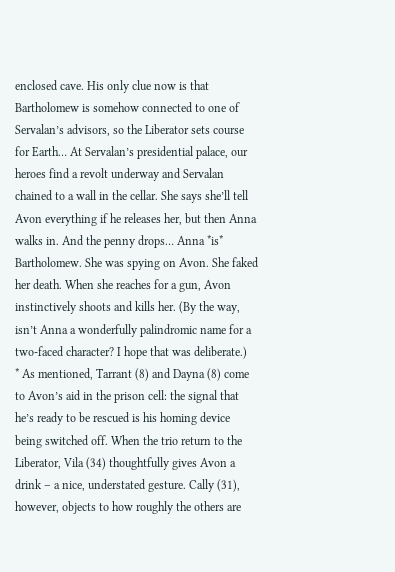enclosed cave. His only clue now is that Bartholomew is somehow connected to one of Servalan’s advisors, so the Liberator sets course for Earth… At Servalan’s presidential palace, our heroes find a revolt underway and Servalan chained to a wall in the cellar. She says she’ll tell Avon everything if he releases her, but then Anna walks in. And the penny drops… Anna *is* Bartholomew. She was spying on Avon. She faked her death. When she reaches for a gun, Avon instinctively shoots and kills her. (By the way, isn’t Anna a wonderfully palindromic name for a two-faced character? I hope that was deliberate.)
* As mentioned, Tarrant (8) and Dayna (8) come to Avon’s aid in the prison cell: the signal that he’s ready to be rescued is his homing device being switched off. When the trio return to the Liberator, Vila (34) thoughtfully gives Avon a drink – a nice, understated gesture. Cally (31), however, objects to how roughly the others are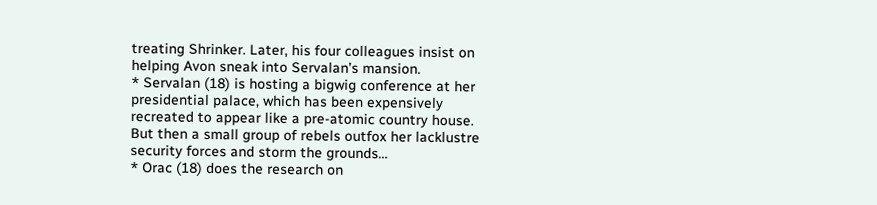treating Shrinker. Later, his four colleagues insist on helping Avon sneak into Servalan’s mansion.
* Servalan (18) is hosting a bigwig conference at her presidential palace, which has been expensively recreated to appear like a pre-atomic country house. But then a small group of rebels outfox her lacklustre security forces and storm the grounds…
* Orac (18) does the research on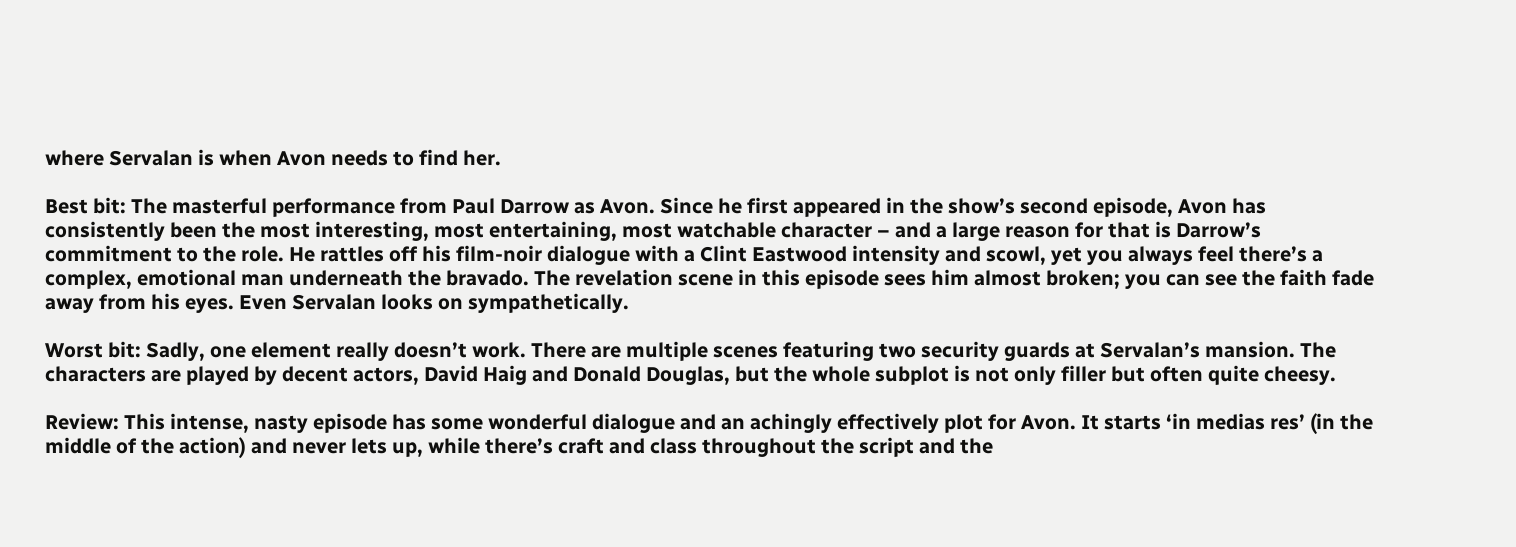where Servalan is when Avon needs to find her.

Best bit: The masterful performance from Paul Darrow as Avon. Since he first appeared in the show’s second episode, Avon has consistently been the most interesting, most entertaining, most watchable character – and a large reason for that is Darrow’s commitment to the role. He rattles off his film-noir dialogue with a Clint Eastwood intensity and scowl, yet you always feel there’s a complex, emotional man underneath the bravado. The revelation scene in this episode sees him almost broken; you can see the faith fade away from his eyes. Even Servalan looks on sympathetically.

Worst bit: Sadly, one element really doesn’t work. There are multiple scenes featuring two security guards at Servalan’s mansion. The characters are played by decent actors, David Haig and Donald Douglas, but the whole subplot is not only filler but often quite cheesy.

Review: This intense, nasty episode has some wonderful dialogue and an achingly effectively plot for Avon. It starts ‘in medias res’ (in the middle of the action) and never lets up, while there’s craft and class throughout the script and the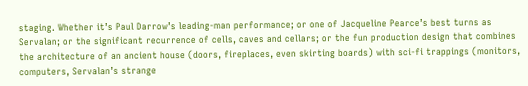staging. Whether it’s Paul Darrow’s leading-man performance; or one of Jacqueline Pearce’s best turns as Servalan; or the significant recurrence of cells, caves and cellars; or the fun production design that combines the architecture of an ancient house (doors, fireplaces, even skirting boards) with sci-fi trappings (monitors, computers, Servalan’s strange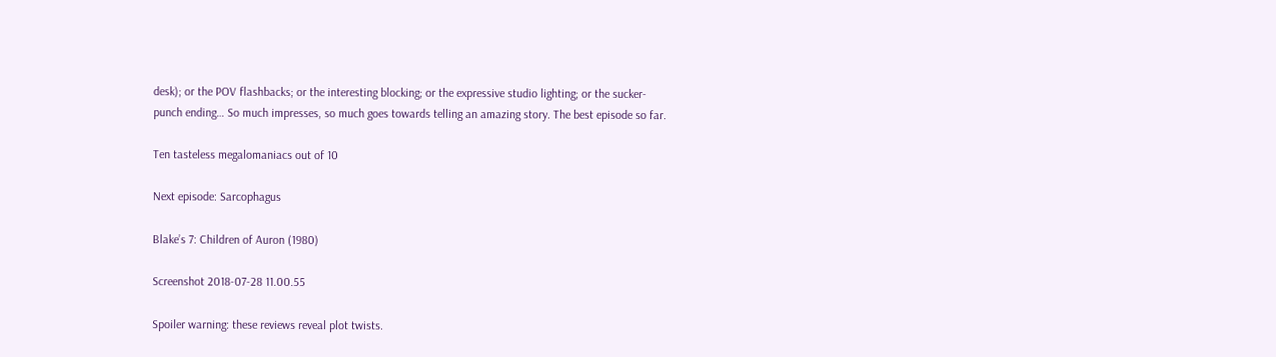desk); or the POV flashbacks; or the interesting blocking; or the expressive studio lighting; or the sucker-punch ending… So much impresses, so much goes towards telling an amazing story. The best episode so far.

Ten tasteless megalomaniacs out of 10

Next episode: Sarcophagus

Blake’s 7: Children of Auron (1980)

Screenshot 2018-07-28 11.00.55

Spoiler warning: these reviews reveal plot twists.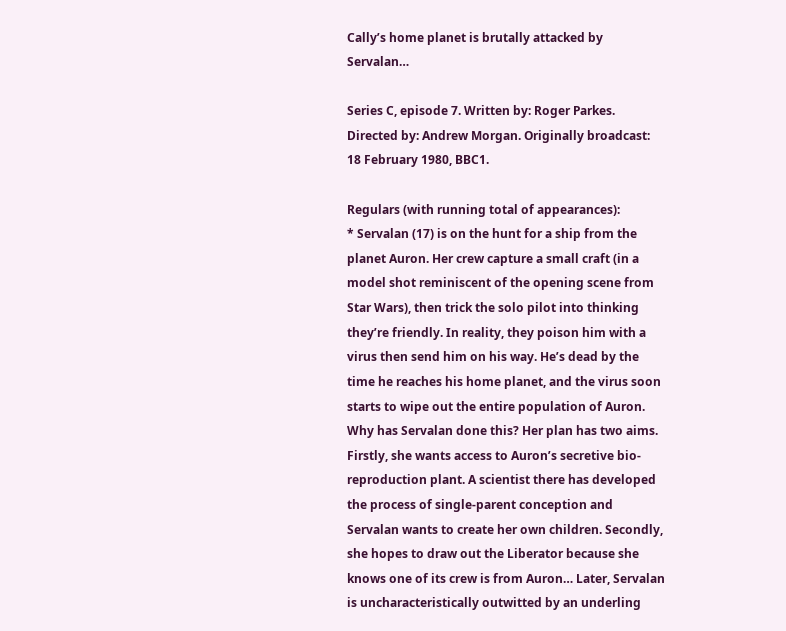Cally’s home planet is brutally attacked by Servalan…

Series C, episode 7. Written by: Roger Parkes. Directed by: Andrew Morgan. Originally broadcast: 18 February 1980, BBC1.

Regulars (with running total of appearances):
* Servalan (17) is on the hunt for a ship from the planet Auron. Her crew capture a small craft (in a model shot reminiscent of the opening scene from Star Wars), then trick the solo pilot into thinking they’re friendly. In reality, they poison him with a virus then send him on his way. He’s dead by the time he reaches his home planet, and the virus soon starts to wipe out the entire population of Auron. Why has Servalan done this? Her plan has two aims. Firstly, she wants access to Auron’s secretive bio-reproduction plant. A scientist there has developed the process of single-parent conception and Servalan wants to create her own children. Secondly, she hopes to draw out the Liberator because she knows one of its crew is from Auron… Later, Servalan is uncharacteristically outwitted by an underling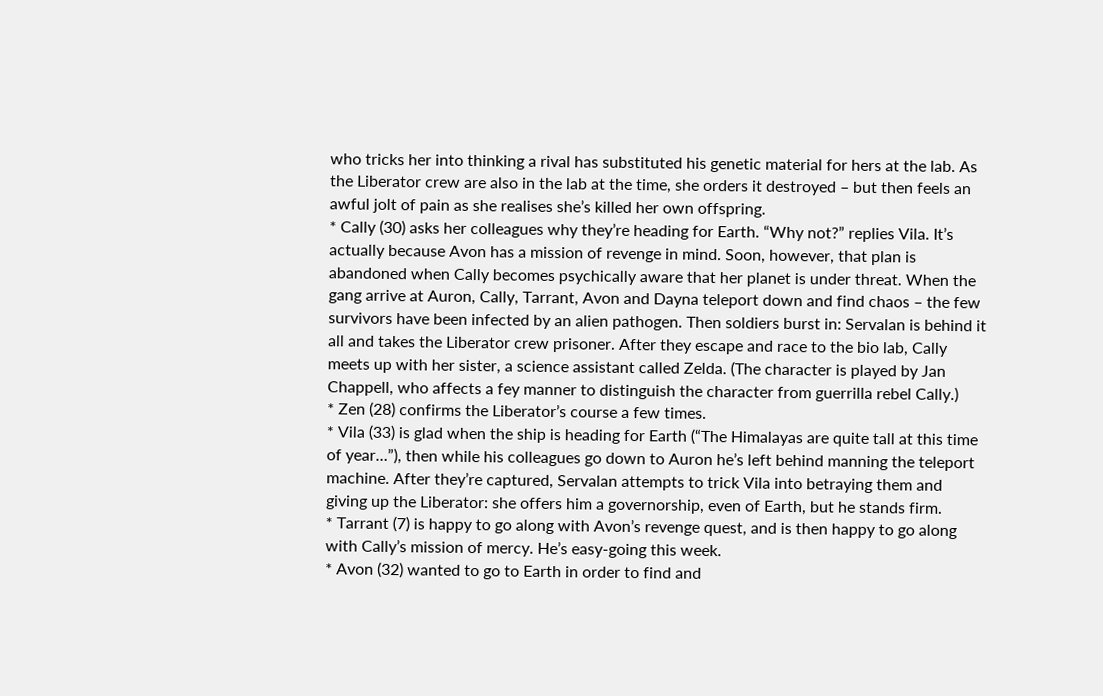who tricks her into thinking a rival has substituted his genetic material for hers at the lab. As the Liberator crew are also in the lab at the time, she orders it destroyed – but then feels an awful jolt of pain as she realises she’s killed her own offspring.
* Cally (30) asks her colleagues why they’re heading for Earth. “Why not?” replies Vila. It’s actually because Avon has a mission of revenge in mind. Soon, however, that plan is abandoned when Cally becomes psychically aware that her planet is under threat. When the gang arrive at Auron, Cally, Tarrant, Avon and Dayna teleport down and find chaos – the few survivors have been infected by an alien pathogen. Then soldiers burst in: Servalan is behind it all and takes the Liberator crew prisoner. After they escape and race to the bio lab, Cally meets up with her sister, a science assistant called Zelda. (The character is played by Jan Chappell, who affects a fey manner to distinguish the character from guerrilla rebel Cally.)
* Zen (28) confirms the Liberator’s course a few times.
* Vila (33) is glad when the ship is heading for Earth (“The Himalayas are quite tall at this time of year…”), then while his colleagues go down to Auron he’s left behind manning the teleport machine. After they’re captured, Servalan attempts to trick Vila into betraying them and giving up the Liberator: she offers him a governorship, even of Earth, but he stands firm.
* Tarrant (7) is happy to go along with Avon’s revenge quest, and is then happy to go along with Cally’s mission of mercy. He’s easy-going this week.
* Avon (32) wanted to go to Earth in order to find and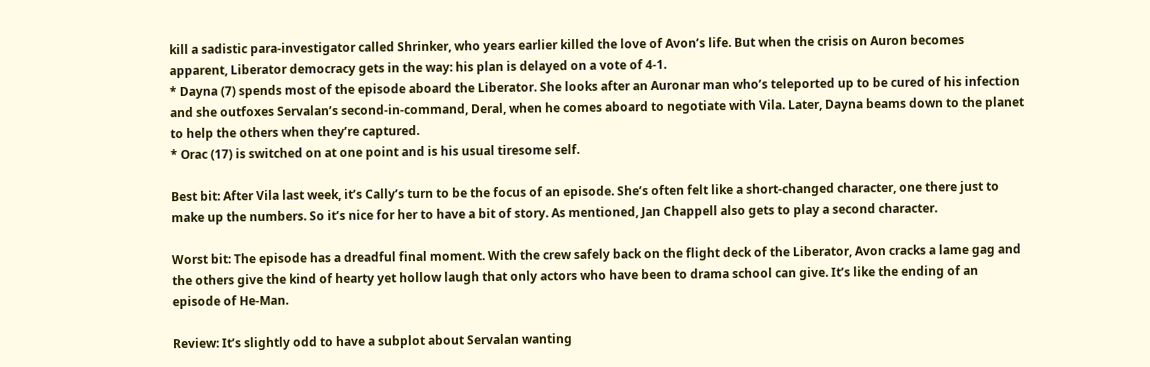kill a sadistic para-investigator called Shrinker, who years earlier killed the love of Avon’s life. But when the crisis on Auron becomes apparent, Liberator democracy gets in the way: his plan is delayed on a vote of 4-1.
* Dayna (7) spends most of the episode aboard the Liberator. She looks after an Auronar man who’s teleported up to be cured of his infection and she outfoxes Servalan’s second-in-command, Deral, when he comes aboard to negotiate with Vila. Later, Dayna beams down to the planet to help the others when they’re captured.
* Orac (17) is switched on at one point and is his usual tiresome self.

Best bit: After Vila last week, it’s Cally’s turn to be the focus of an episode. She’s often felt like a short-changed character, one there just to make up the numbers. So it’s nice for her to have a bit of story. As mentioned, Jan Chappell also gets to play a second character.

Worst bit: The episode has a dreadful final moment. With the crew safely back on the flight deck of the Liberator, Avon cracks a lame gag and the others give the kind of hearty yet hollow laugh that only actors who have been to drama school can give. It’s like the ending of an episode of He-Man.

Review: It’s slightly odd to have a subplot about Servalan wanting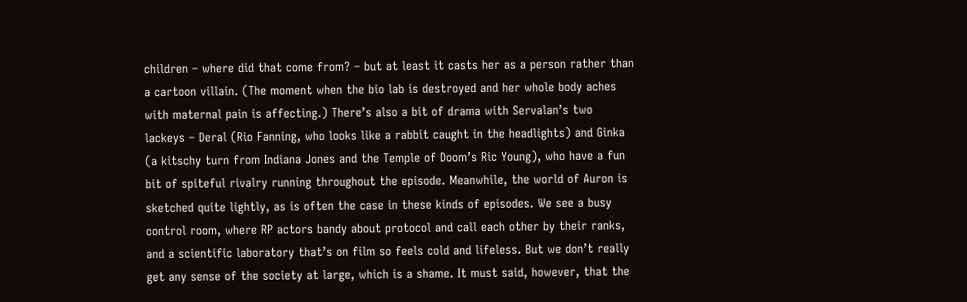children – where did that come from? – but at least it casts her as a person rather than a cartoon villain. (The moment when the bio lab is destroyed and her whole body aches with maternal pain is affecting.) There’s also a bit of drama with Servalan’s two lackeys – Deral (Rio Fanning, who looks like a rabbit caught in the headlights) and Ginka (a kitschy turn from Indiana Jones and the Temple of Doom’s Ric Young), who have a fun bit of spiteful rivalry running throughout the episode. Meanwhile, the world of Auron is sketched quite lightly, as is often the case in these kinds of episodes. We see a busy control room, where RP actors bandy about protocol and call each other by their ranks, and a scientific laboratory that’s on film so feels cold and lifeless. But we don’t really get any sense of the society at large, which is a shame. It must said, however, that the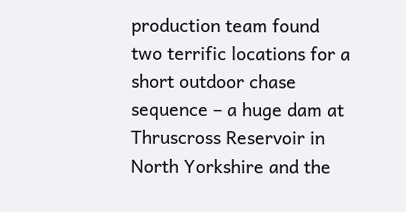production team found two terrific locations for a short outdoor chase sequence – a huge dam at Thruscross Reservoir in North Yorkshire and the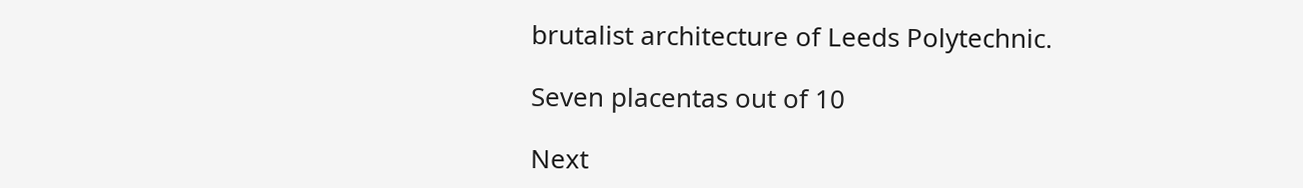brutalist architecture of Leeds Polytechnic.

Seven placentas out of 10

Next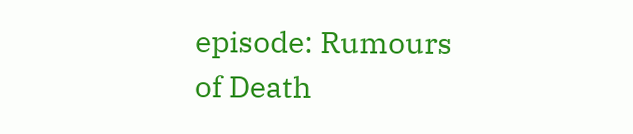episode: Rumours of Death